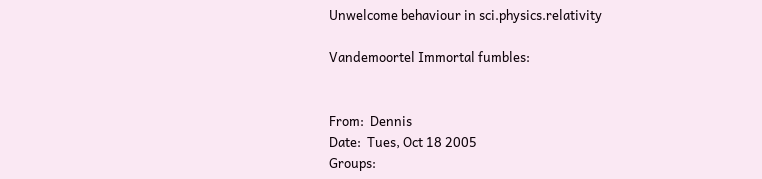Unwelcome behaviour in sci.physics.relativity

Vandemoortel Immortal fumbles:


From:  Dennis
Date:  Tues, Oct 18 2005
Groups: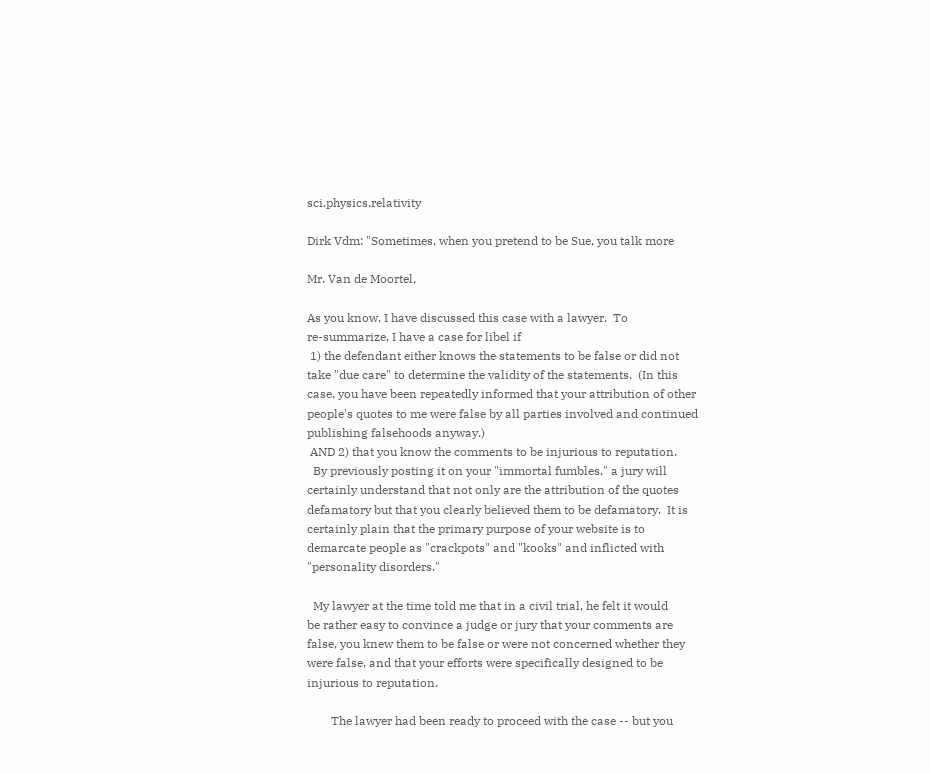sci.physics.relativity

Dirk Vdm: "Sometimes, when you pretend to be Sue, you talk more

Mr. Van de Moortel,

As you know, I have discussed this case with a lawyer.  To
re-summarize, I have a case for libel if
 1) the defendant either knows the statements to be false or did not
take "due care" to determine the validity of the statements.  (In this
case, you have been repeatedly informed that your attribution of other
people's quotes to me were false by all parties involved and continued
publishing falsehoods anyway.)
 AND 2) that you know the comments to be injurious to reputation.
  By previously posting it on your "immortal fumbles," a jury will
certainly understand that not only are the attribution of the quotes
defamatory but that you clearly believed them to be defamatory.  It is
certainly plain that the primary purpose of your website is to
demarcate people as "crackpots" and "kooks" and inflicted with
"personality disorders."

  My lawyer at the time told me that in a civil trial, he felt it would
be rather easy to convince a judge or jury that your comments are
false, you knew them to be false or were not concerned whether they
were false, and that your efforts were specifically designed to be
injurious to reputation.

        The lawyer had been ready to proceed with the case -- but you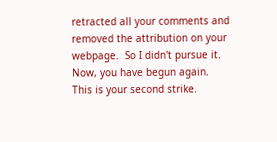retracted all your comments and removed the attribution on your
webpage.  So I didn't pursue it. Now, you have begun again.
This is your second strike.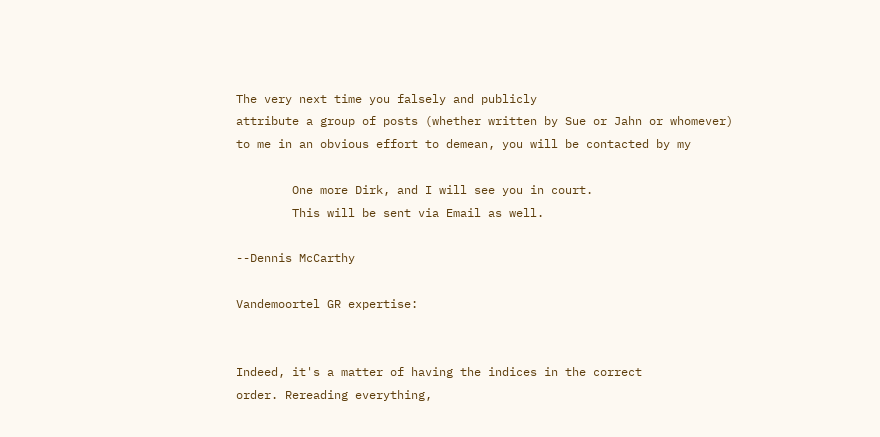The very next time you falsely and publicly
attribute a group of posts (whether written by Sue or Jahn or whomever)
to me in an obvious effort to demean, you will be contacted by my

        One more Dirk, and I will see you in court.
        This will be sent via Email as well.

--Dennis McCarthy

Vandemoortel GR expertise:


Indeed, it's a matter of having the indices in the correct
order. Rereading everything,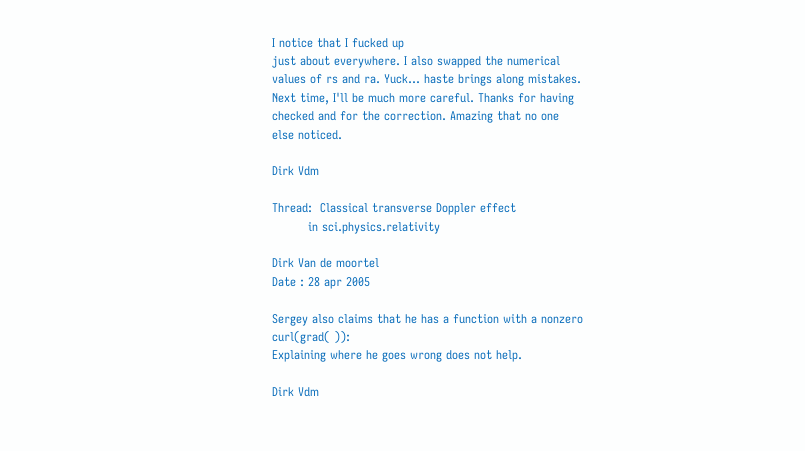I notice that I fucked up
just about everywhere. I also swapped the numerical
values of rs and ra. Yuck... haste brings along mistakes.
Next time, I'll be much more careful. Thanks for having
checked and for the correction. Amazing that no one
else noticed.

Dirk Vdm

Thread:  Classical transverse Doppler effect
         in sci.physics.relativity

Dirk Van de moortel
Date : 28 apr 2005

Sergey also claims that he has a function with a nonzero
curl(grad( )):
Explaining where he goes wrong does not help.

Dirk Vdm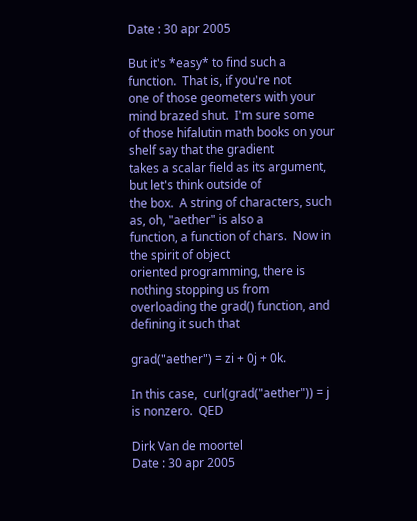Date : 30 apr 2005

But it's *easy* to find such a function.  That is, if you're not
one of those geometers with your mind brazed shut.  I'm sure some
of those hifalutin math books on your shelf say that the gradient
takes a scalar field as its argument, but let's think outside of
the box.  A string of characters, such as, oh, "aether" is also a
function, a function of chars.  Now in the spirit of object
oriented programming, there is nothing stopping us from
overloading the grad() function, and defining it such that

grad("aether") = zi + 0j + 0k.

In this case,  curl(grad("aether")) = j  is nonzero.  QED

Dirk Van de moortel
Date : 30 apr 2005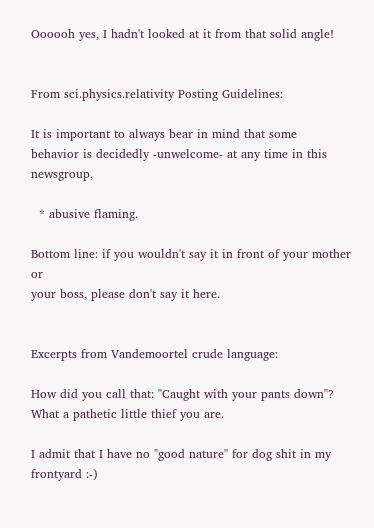Oooooh yes, I hadn't looked at it from that solid angle!


From sci.physics.relativity Posting Guidelines:

It is important to always bear in mind that some
behavior is decidedly -unwelcome- at any time in this newsgroup,

  * abusive flaming.

Bottom line: if you wouldn't say it in front of your mother or
your boss, please don't say it here.


Excerpts from Vandemoortel crude language:

How did you call that: "Caught with your pants down"?
What a pathetic little thief you are.

I admit that I have no "good nature" for dog shit in my frontyard :-)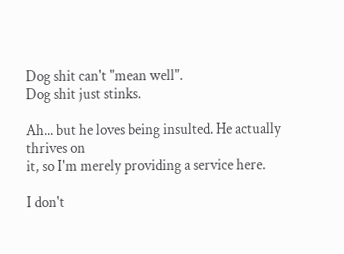Dog shit can't "mean well".
Dog shit just stinks.

Ah... but he loves being insulted. He actually thrives on
it, so I'm merely providing a service here.

I don't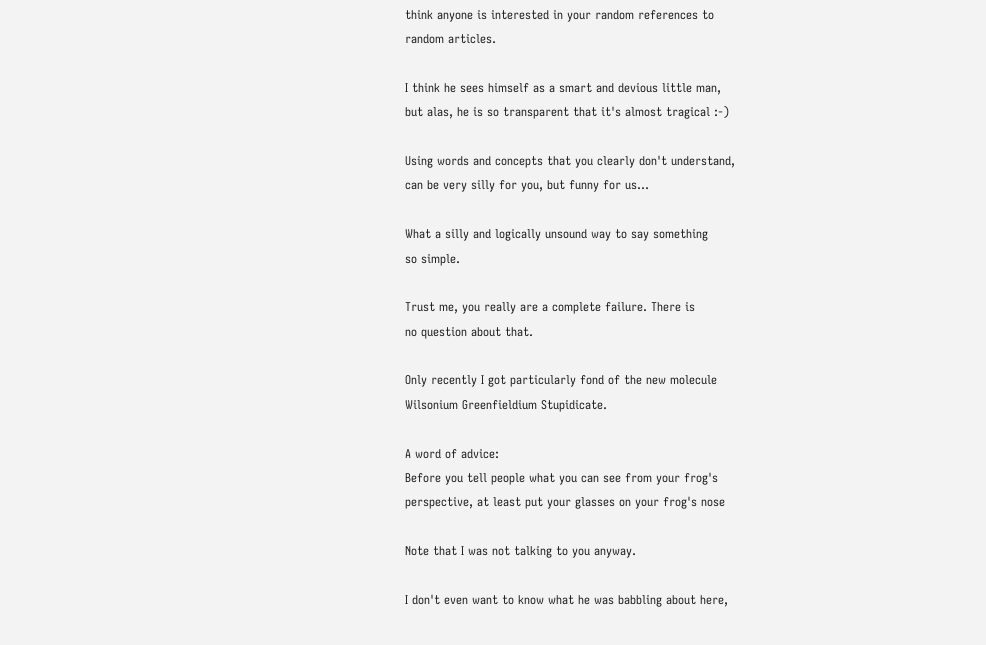think anyone is interested in your random references to
random articles.

I think he sees himself as a smart and devious little man,
but alas, he is so transparent that it's almost tragical :-)

Using words and concepts that you clearly don't understand,
can be very silly for you, but funny for us...

What a silly and logically unsound way to say something
so simple.

Trust me, you really are a complete failure. There is
no question about that.

Only recently I got particularly fond of the new molecule
Wilsonium Greenfieldium Stupidicate.

A word of advice:
Before you tell people what you can see from your frog's
perspective, at least put your glasses on your frog's nose

Note that I was not talking to you anyway.

I don't even want to know what he was babbling about here,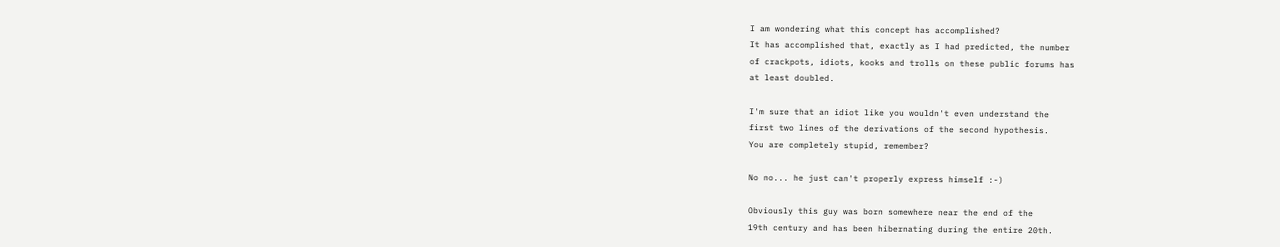I am wondering what this concept has accomplished?
It has accomplished that, exactly as I had predicted, the number
of crackpots, idiots, kooks and trolls on these public forums has
at least doubled.

I'm sure that an idiot like you wouldn't even understand the
first two lines of the derivations of the second hypothesis.
You are completely stupid, remember?

No no... he just can't properly express himself :-)

Obviously this guy was born somewhere near the end of the
19th century and has been hibernating during the entire 20th.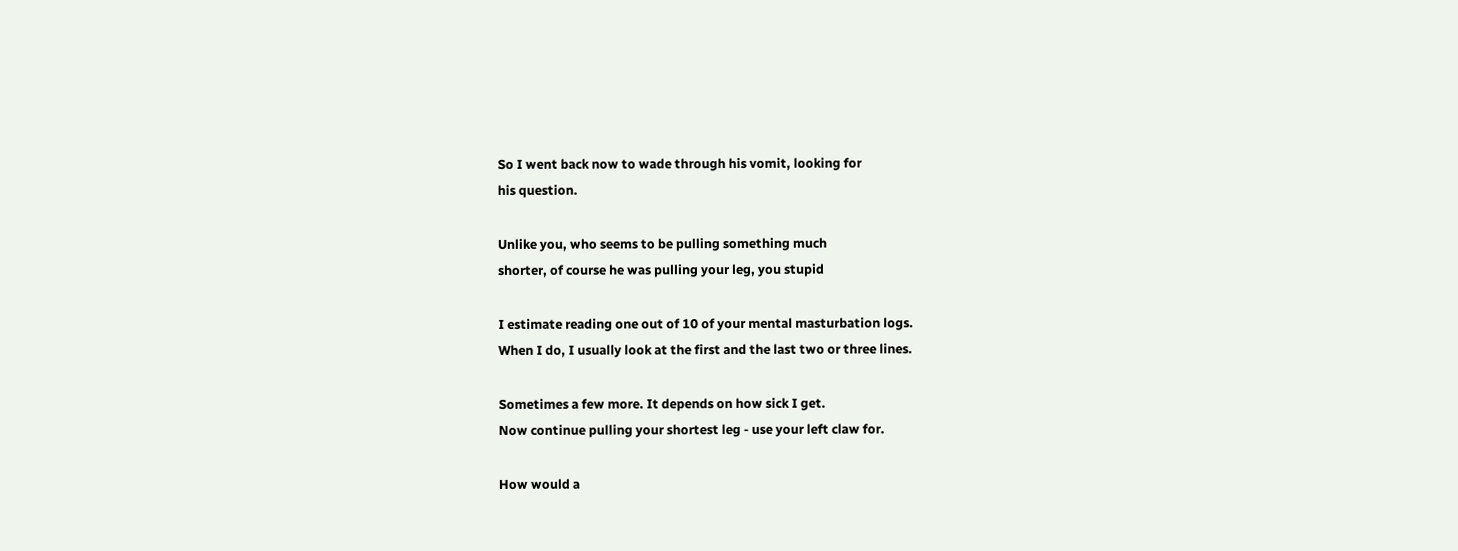So I went back now to wade through his vomit, looking for
his question.

Unlike you, who seems to be pulling something much
shorter, of course he was pulling your leg, you stupid

I estimate reading one out of 10 of your mental masturbation logs.
When I do, I usually look at the first and the last two or three lines.

Sometimes a few more. It depends on how sick I get.
Now continue pulling your shortest leg - use your left claw for.

How would a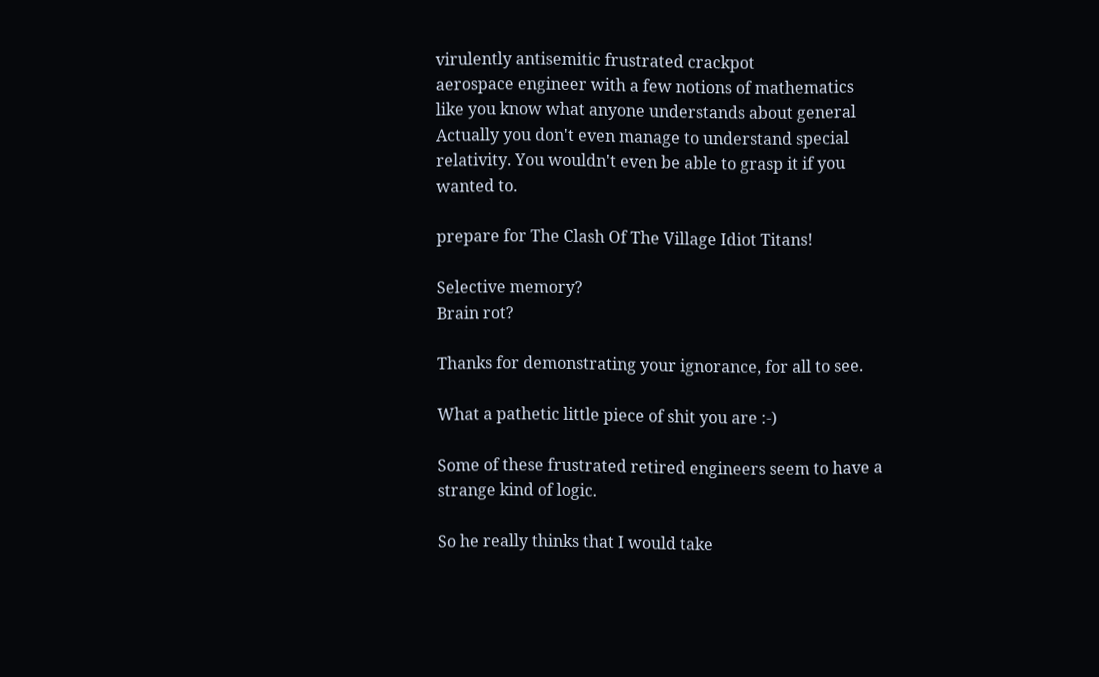virulently antisemitic frustrated crackpot
aerospace engineer with a few notions of mathematics
like you know what anyone understands about general
Actually you don't even manage to understand special
relativity. You wouldn't even be able to grasp it if you
wanted to.

prepare for The Clash Of The Village Idiot Titans!

Selective memory?
Brain rot?

Thanks for demonstrating your ignorance, for all to see.

What a pathetic little piece of shit you are :-)

Some of these frustrated retired engineers seem to have a
strange kind of logic.

So he really thinks that I would take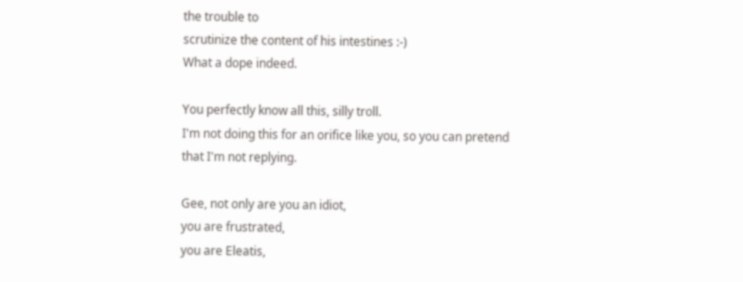the trouble to
scrutinize the content of his intestines :-)
What a dope indeed.

You perfectly know all this, silly troll.
I'm not doing this for an orifice like you, so you can pretend
that I'm not replying.

Gee, not only are you an idiot,
you are frustrated,
you are Eleatis,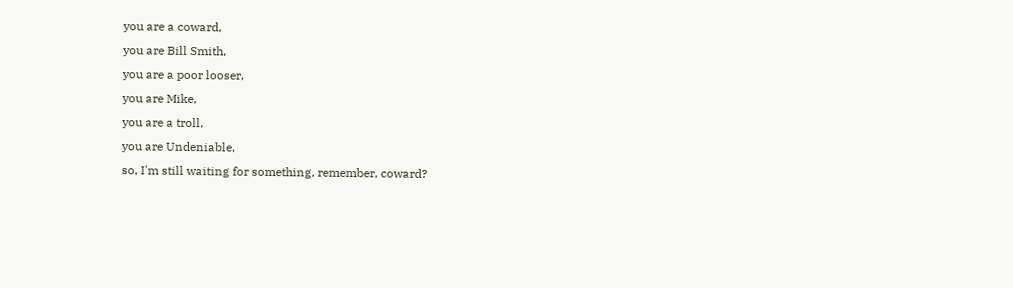you are a coward,
you are Bill Smith,
you are a poor looser,
you are Mike,
you are a troll,
you are Undeniable,
so, I'm still waiting for something, remember, coward?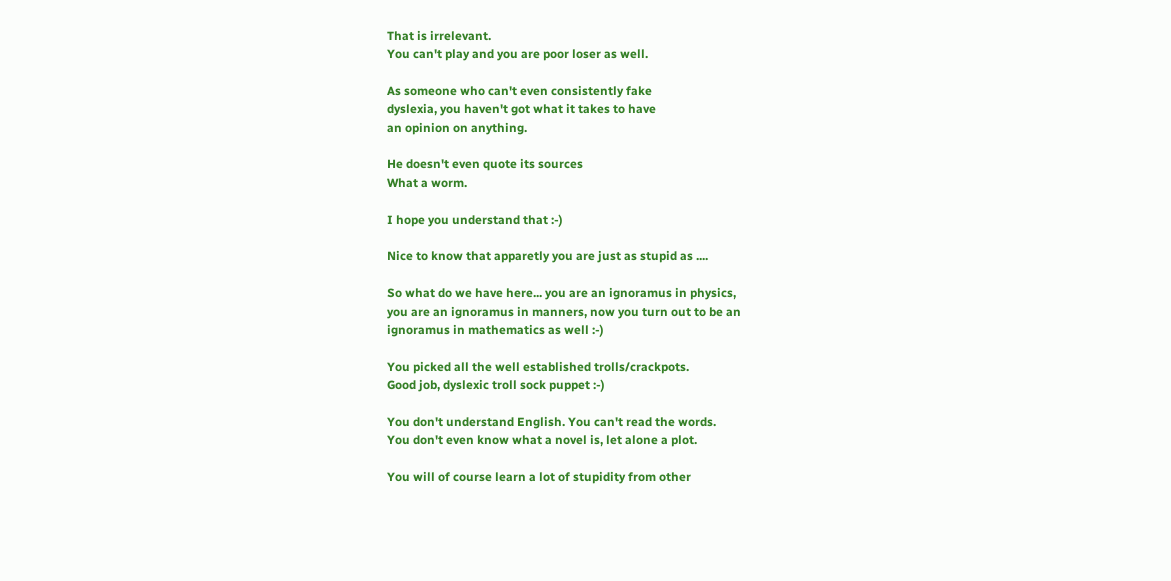That is irrelevant.
You can't play and you are poor loser as well.

As someone who can't even consistently fake
dyslexia, you haven't got what it takes to have
an opinion on anything.

He doesn't even quote its sources
What a worm.

I hope you understand that :-)

Nice to know that apparetly you are just as stupid as ....

So what do we have here... you are an ignoramus in physics,
you are an ignoramus in manners, now you turn out to be an
ignoramus in mathematics as well :-)

You picked all the well established trolls/crackpots.
Good job, dyslexic troll sock puppet :-)

You don't understand English. You can't read the words.
You don't even know what a novel is, let alone a plot.

You will of course learn a lot of stupidity from other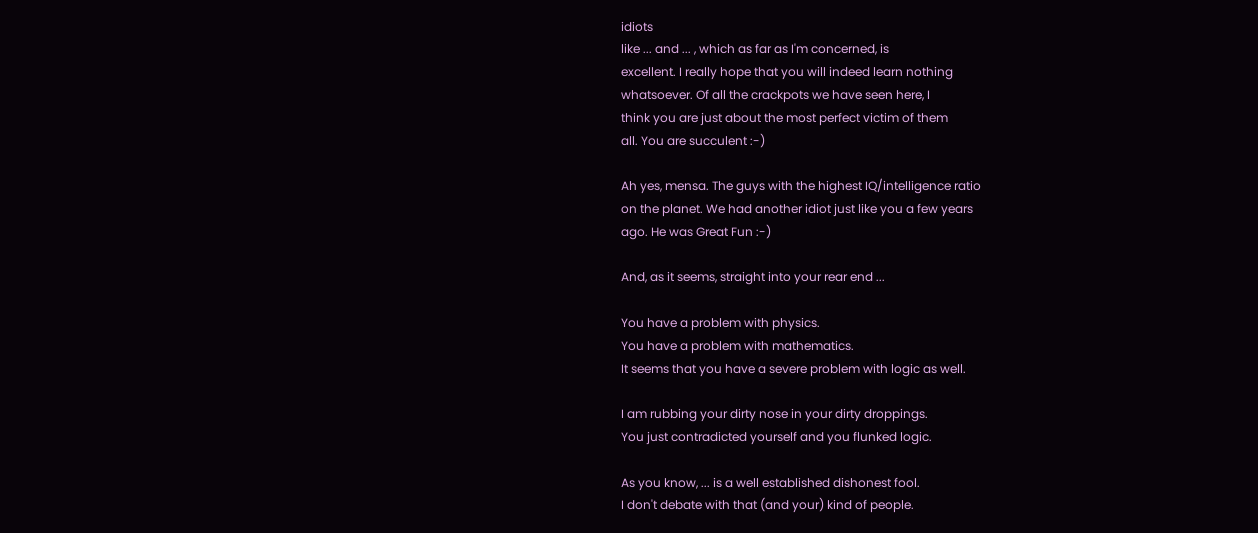idiots
like ... and ... , which as far as I'm concerned, is
excellent. I really hope that you will indeed learn nothing
whatsoever. Of all the crackpots we have seen here, I
think you are just about the most perfect victim of them
all. You are succulent :-)

Ah yes, mensa. The guys with the highest IQ/intelligence ratio
on the planet. We had another idiot just like you a few years
ago. He was Great Fun :-)

And, as it seems, straight into your rear end ...

You have a problem with physics.
You have a problem with mathematics.
It seems that you have a severe problem with logic as well.

I am rubbing your dirty nose in your dirty droppings.
You just contradicted yourself and you flunked logic.

As you know, ... is a well established dishonest fool.
I don't debate with that (and your) kind of people.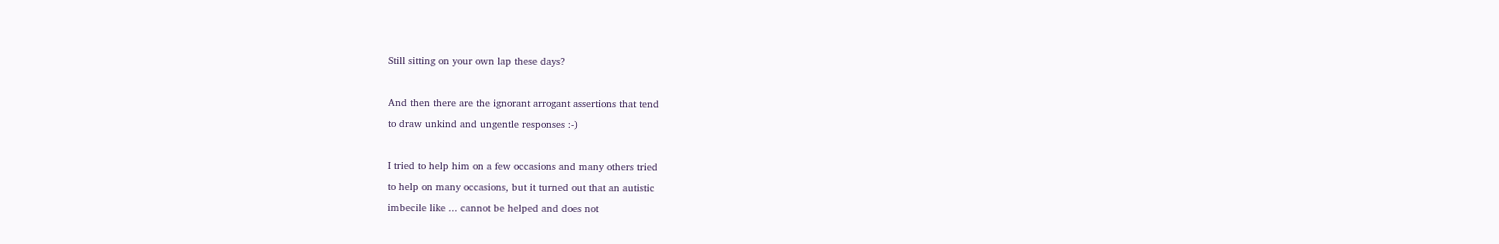Still sitting on your own lap these days?

And then there are the ignorant arrogant assertions that tend
to draw unkind and ungentle responses :-)

I tried to help him on a few occasions and many others tried
to help on many occasions, but it turned out that an autistic
imbecile like ... cannot be helped and does not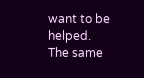want to be helped.
The same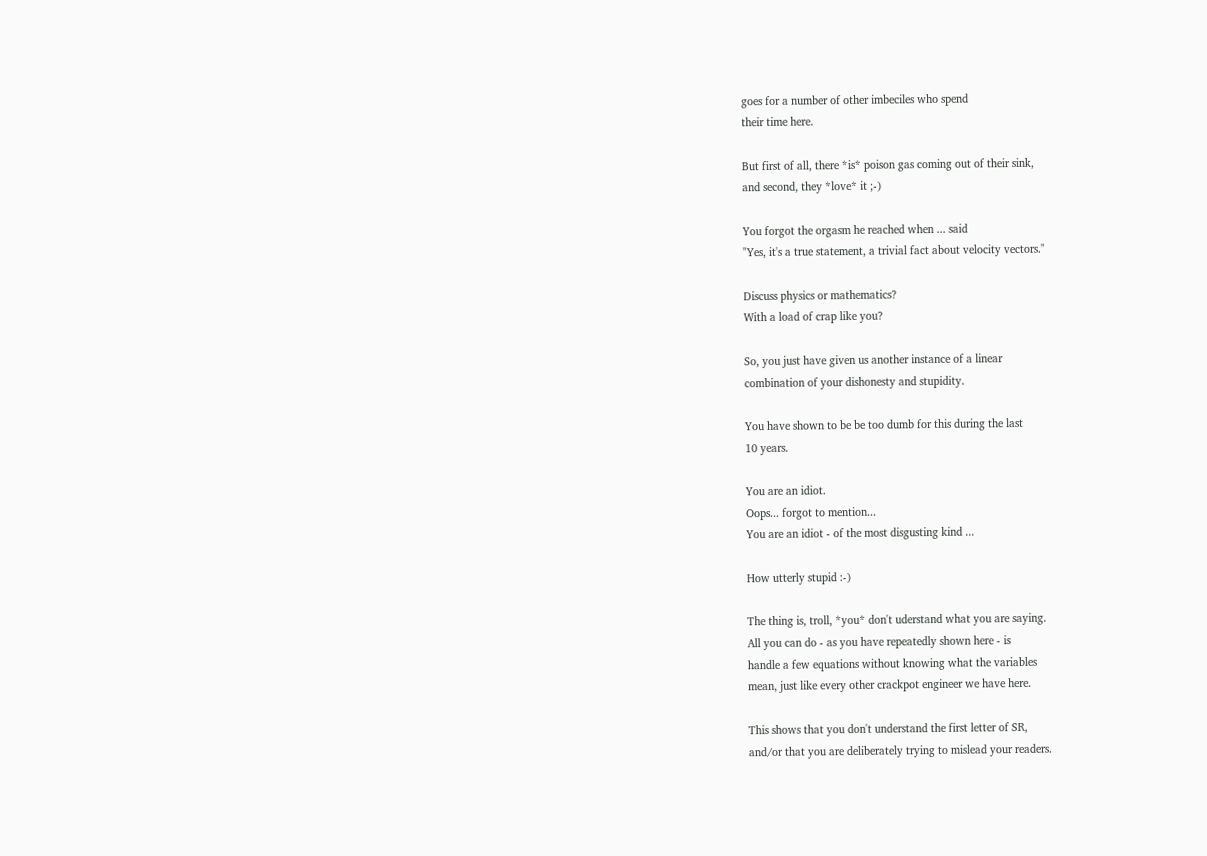goes for a number of other imbeciles who spend
their time here.

But first of all, there *is* poison gas coming out of their sink,
and second, they *love* it ;-)

You forgot the orgasm he reached when ... said
"Yes, it's a true statement, a trivial fact about velocity vectors."

Discuss physics or mathematics?
With a load of crap like you?

So, you just have given us another instance of a linear
combination of your dishonesty and stupidity.

You have shown to be be too dumb for this during the last
10 years.

You are an idiot.
Oops... forgot to mention...
You are an idiot - of the most disgusting kind ...

How utterly stupid :-)

The thing is, troll, *you* don't uderstand what you are saying.
All you can do - as you have repeatedly shown here - is
handle a few equations without knowing what the variables
mean, just like every other crackpot engineer we have here.

This shows that you don't understand the first letter of SR,
and/or that you are deliberately trying to mislead your readers.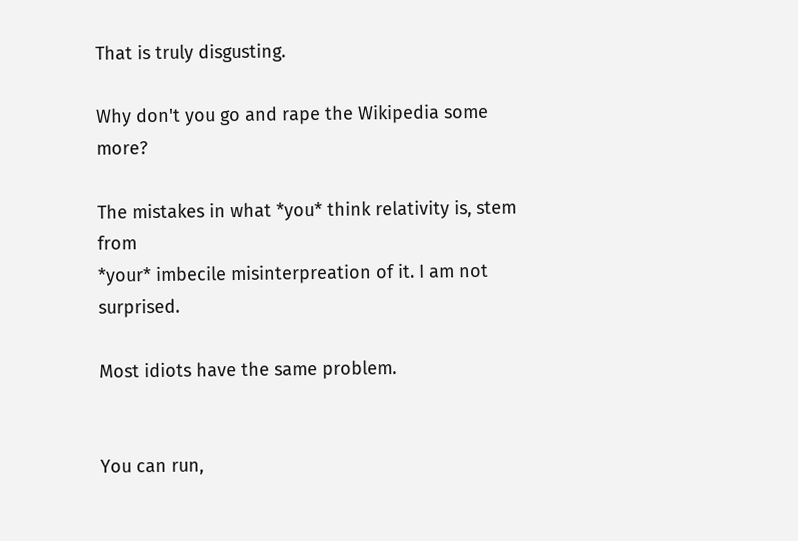That is truly disgusting.

Why don't you go and rape the Wikipedia some more?

The mistakes in what *you* think relativity is, stem from
*your* imbecile misinterpreation of it. I am not surprised.

Most idiots have the same problem.


You can run,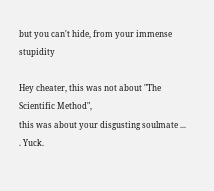but you can't hide, from your immense stupidity

Hey cheater, this was not about "The Scientific Method",
this was about your disgusting soulmate ... . Yuck.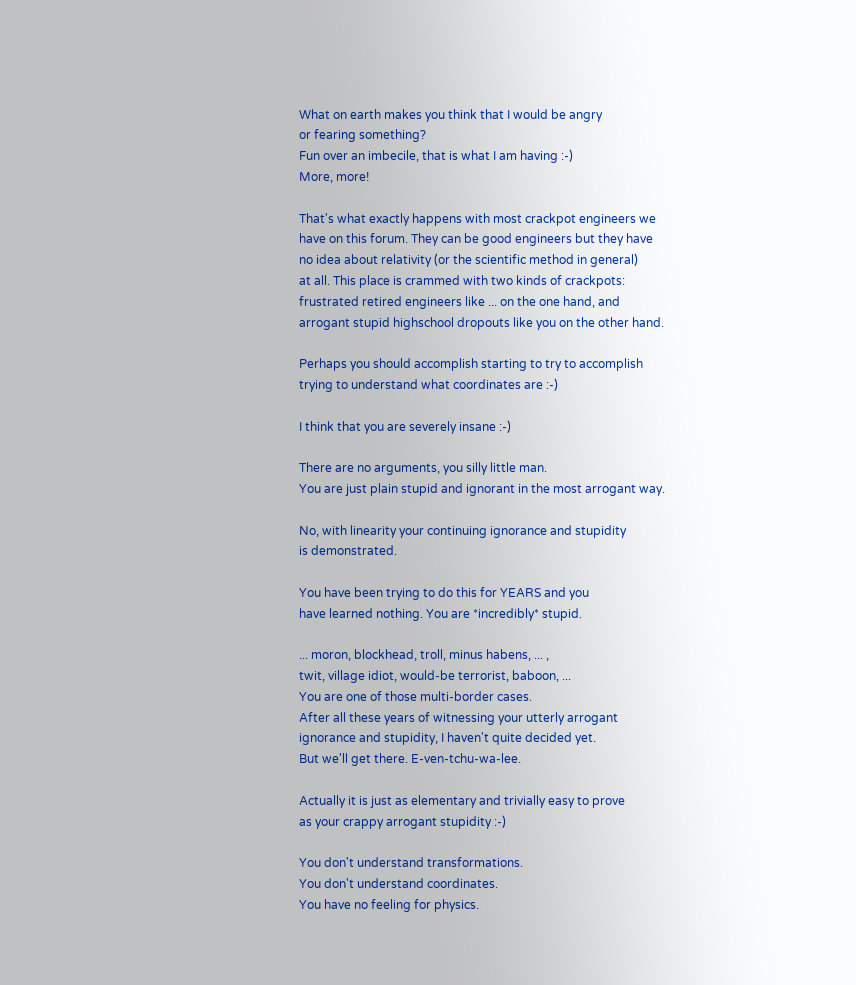What on earth makes you think that I would be angry
or fearing something?
Fun over an imbecile, that is what I am having :-)
More, more!

That's what exactly happens with most crackpot engineers we
have on this forum. They can be good engineers but they have
no idea about relativity (or the scientific method in general)
at all. This place is crammed with two kinds of crackpots:
frustrated retired engineers like ... on the one hand, and
arrogant stupid highschool dropouts like you on the other hand.

Perhaps you should accomplish starting to try to accomplish
trying to understand what coordinates are :-)

I think that you are severely insane :-)

There are no arguments, you silly little man.
You are just plain stupid and ignorant in the most arrogant way.

No, with linearity your continuing ignorance and stupidity
is demonstrated.

You have been trying to do this for YEARS and you
have learned nothing. You are *incredibly* stupid.

... moron, blockhead, troll, minus habens, ... ,
twit, village idiot, would-be terrorist, baboon, ...
You are one of those multi-border cases.
After all these years of witnessing your utterly arrogant
ignorance and stupidity, I haven't quite decided yet.
But we'll get there. E-ven-tchu-wa-lee.

Actually it is just as elementary and trivially easy to prove
as your crappy arrogant stupidity :-)

You don't understand transformations.
You don't understand coordinates.
You have no feeling for physics.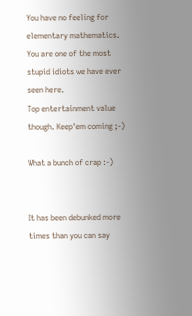You have no feeling for elementary mathematics.
You are one of the most stupid idiots we have ever seen here.
Top entertainment value though. Keep'em coming ;-)

What a bunch of crap :-)


It has been debunked more times than you can say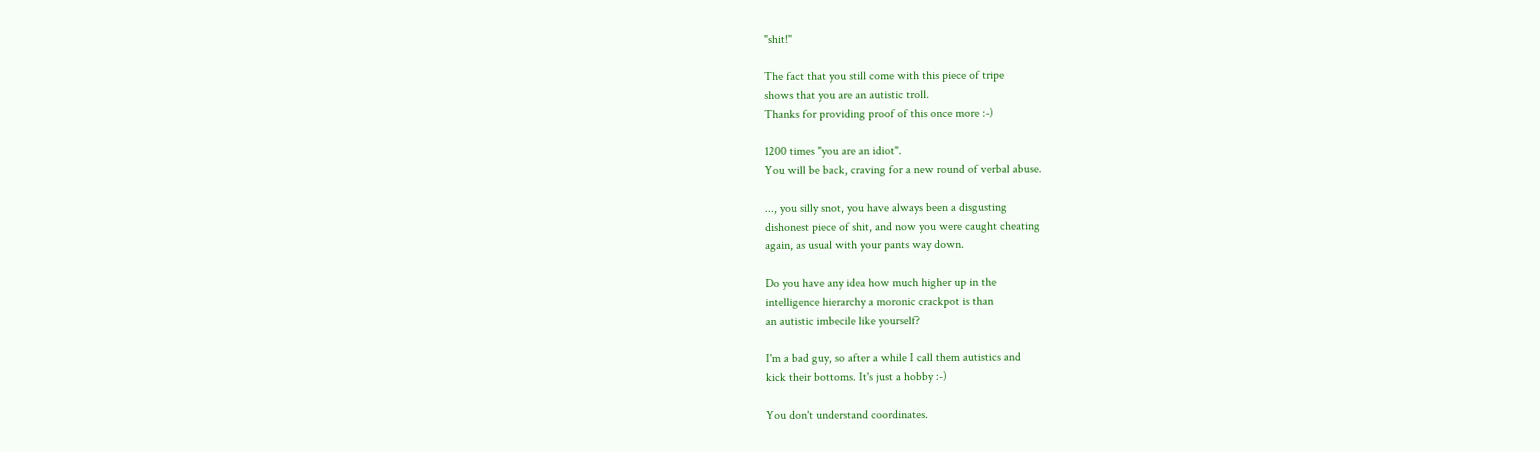"shit!"

The fact that you still come with this piece of tripe
shows that you are an autistic troll.
Thanks for providing proof of this once more :-)

1200 times "you are an idiot".
You will be back, craving for a new round of verbal abuse.

..., you silly snot, you have always been a disgusting
dishonest piece of shit, and now you were caught cheating
again, as usual with your pants way down.

Do you have any idea how much higher up in the
intelligence hierarchy a moronic crackpot is than
an autistic imbecile like yourself?

I'm a bad guy, so after a while I call them autistics and
kick their bottoms. It's just a hobby :-)

You don't understand coordinates.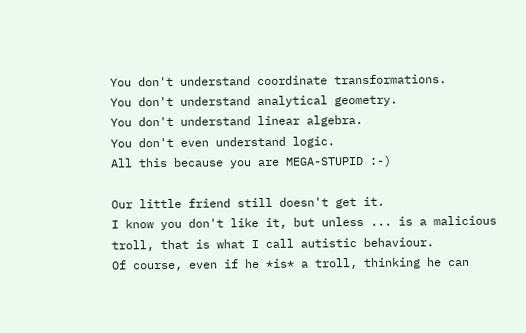You don't understand coordinate transformations.
You don't understand analytical geometry.
You don't understand linear algebra.
You don't even understand logic.
All this because you are MEGA-STUPID :-)

Our little friend still doesn't get it.
I know you don't like it, but unless ... is a malicious
troll, that is what I call autistic behaviour.
Of course, even if he *is* a troll, thinking he can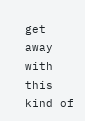get away
with this kind of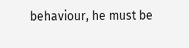behaviour, he must be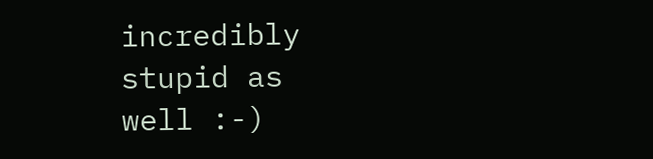incredibly stupid as
well :-)